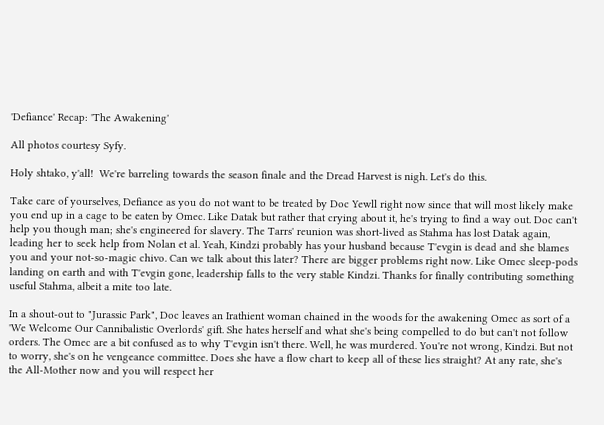'Defiance' Recap: 'The Awakening'

All photos courtesy Syfy.

Holy shtako, y'all!  We're barreling towards the season finale and the Dread Harvest is nigh. Let's do this.

Take care of yourselves, Defiance as you do not want to be treated by Doc Yewll right now since that will most likely make you end up in a cage to be eaten by Omec. Like Datak but rather that crying about it, he's trying to find a way out. Doc can't help you though man; she's engineered for slavery. The Tarrs' reunion was short-lived as Stahma has lost Datak again, leading her to seek help from Nolan et al. Yeah, Kindzi probably has your husband because T'evgin is dead and she blames you and your not-so-magic chivo. Can we talk about this later? There are bigger problems right now. Like Omec sleep-pods landing on earth and with T'evgin gone, leadership falls to the very stable Kindzi. Thanks for finally contributing something useful Stahma, albeit a mite too late.

In a shout-out to "Jurassic Park", Doc leaves an Irathient woman chained in the woods for the awakening Omec as sort of a 'We Welcome Our Cannibalistic Overlords' gift. She hates herself and what she's being compelled to do but can't not follow orders. The Omec are a bit confused as to why T'evgin isn't there. Well, he was murdered. You're not wrong, Kindzi. But not to worry, she's on he vengeance committee. Does she have a flow chart to keep all of these lies straight? At any rate, she's the All-Mother now and you will respect her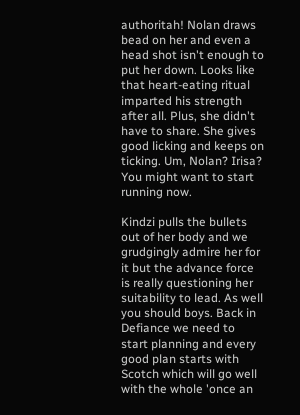authoritah! Nolan draws bead on her and even a head shot isn't enough to put her down. Looks like that heart-eating ritual imparted his strength after all. Plus, she didn't have to share. She gives good licking and keeps on ticking. Um, Nolan? Irisa? You might want to start running now.

Kindzi pulls the bullets out of her body and we grudgingly admire her for it but the advance force is really questioning her suitability to lead. As well you should boys. Back in Defiance we need to start planning and every good plan starts with Scotch which will go well with the whole 'once an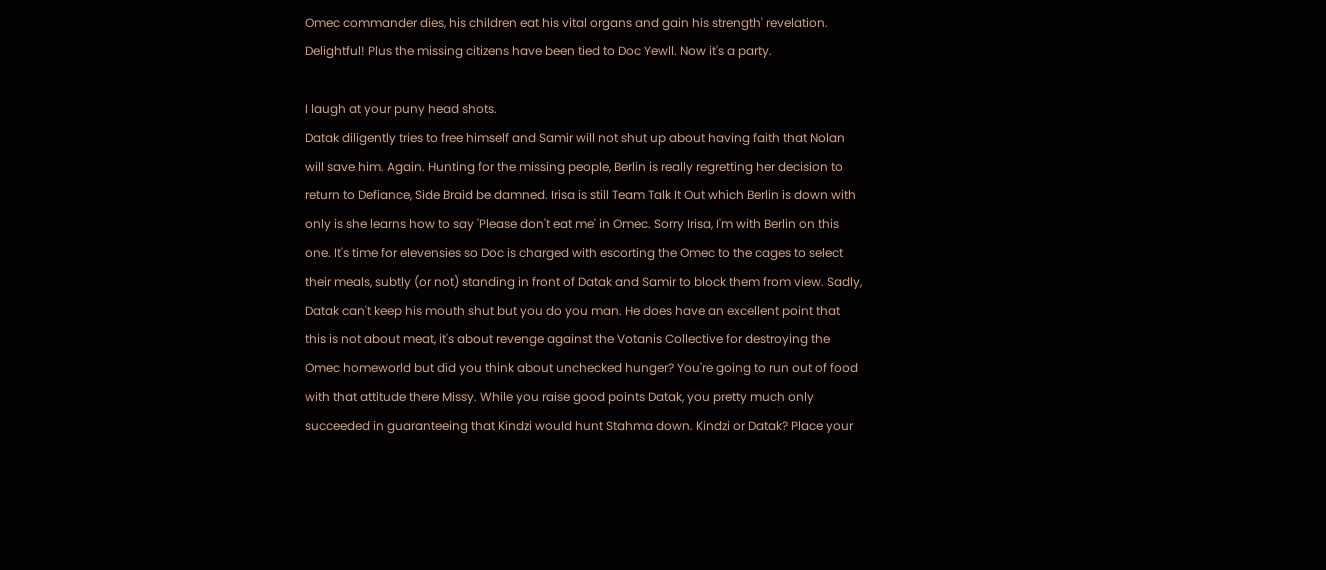Omec commander dies, his children eat his vital organs and gain his strength' revelation. Delightful! Plus the missing citizens have been tied to Doc Yewll. Now it's a party.

I laugh at your puny head shots.
Datak diligently tries to free himself and Samir will not shut up about having faith that Nolan will save him. Again. Hunting for the missing people, Berlin is really regretting her decision to return to Defiance, Side Braid be damned. Irisa is still Team Talk It Out which Berlin is down with only is she learns how to say 'Please don't eat me' in Omec. Sorry Irisa, I'm with Berlin on this one. It's time for elevensies so Doc is charged with escorting the Omec to the cages to select their meals, subtly (or not) standing in front of Datak and Samir to block them from view. Sadly, Datak can't keep his mouth shut but you do you man. He does have an excellent point that this is not about meat, it's about revenge against the Votanis Collective for destroying the Omec homeworld but did you think about unchecked hunger? You're going to run out of food with that attitude there Missy. While you raise good points Datak, you pretty much only succeeded in guaranteeing that Kindzi would hunt Stahma down. Kindzi or Datak? Place your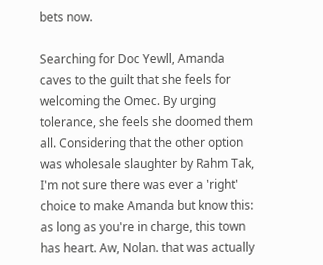bets now.

Searching for Doc Yewll, Amanda caves to the guilt that she feels for welcoming the Omec. By urging tolerance, she feels she doomed them all. Considering that the other option was wholesale slaughter by Rahm Tak, I'm not sure there was ever a 'right' choice to make Amanda but know this: as long as you're in charge, this town has heart. Aw, Nolan. that was actually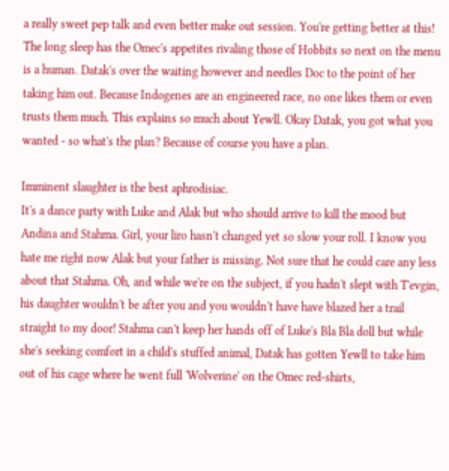a really sweet pep talk and even better make out session. You're getting better at this! The long sleep has the Omec's appetites rivaling those of Hobbits so next on the menu is a human. Datak's over the waiting however and needles Doc to the point of her taking him out. Because Indogenes are an engineered race, no one likes them or even trusts them much. This explains so much about Yewll. Okay Datak, you got what you wanted - so what's the plan? Because of course you have a plan.

Imminent slaughter is the best aphrodisiac.
It's a dance party with Luke and Alak but who should arrive to kill the mood but Andina and Stahma. Girl, your liro hasn't changed yet so slow your roll. I know you hate me right now Alak but your father is missing. Not sure that he could care any less about that Stahma. Oh, and while we're on the subject, if you hadn't slept with T'evgin, his daughter wouldn't be after you and you wouldn't have have blazed her a trail straight to my door! Stahma can't keep her hands off of Luke's Bla Bla doll but while she's seeking comfort in a child's stuffed animal, Datak has gotten Yewll to take him out of his cage where he went full 'Wolverine' on the Omec red-shirts,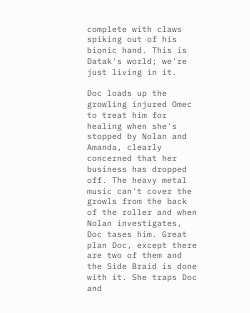complete with claws spiking out of his bionic hand. This is Datak's world; we're just living in it.

Doc loads up the growling injured Omec to treat him for healing when she's stopped by Nolan and Amanda, clearly concerned that her business has dropped off. The heavy metal music can't cover the growls from the back of the roller and when Nolan investigates, Doc tases him. Great plan Doc, except there are two of them and the Side Braid is done with it. She traps Doc and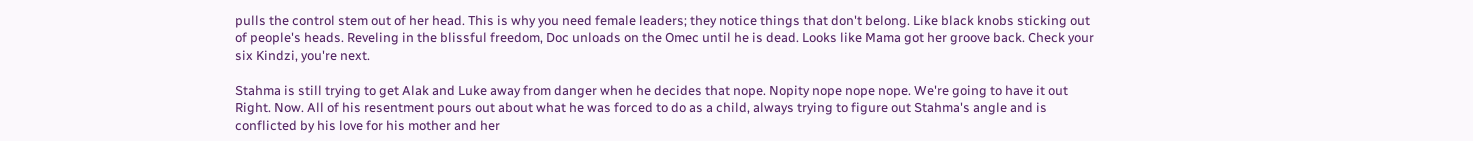pulls the control stem out of her head. This is why you need female leaders; they notice things that don't belong. Like black knobs sticking out of people's heads. Reveling in the blissful freedom, Doc unloads on the Omec until he is dead. Looks like Mama got her groove back. Check your six Kindzi, you're next.

Stahma is still trying to get Alak and Luke away from danger when he decides that nope. Nopity nope nope nope. We're going to have it out Right. Now. All of his resentment pours out about what he was forced to do as a child, always trying to figure out Stahma's angle and is conflicted by his love for his mother and her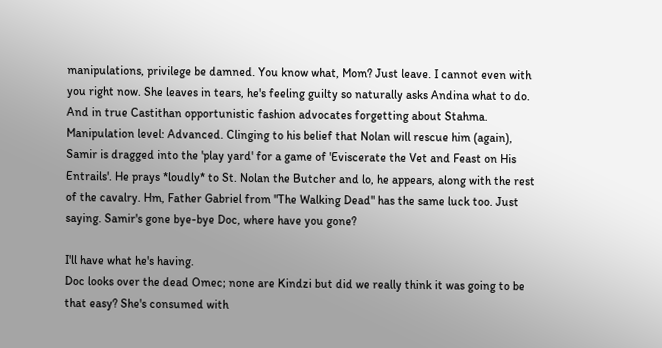manipulations, privilege be damned. You know what, Mom? Just leave. I cannot even with you right now. She leaves in tears, he's feeling guilty so naturally asks Andina what to do. And in true Castithan opportunistic fashion advocates forgetting about Stahma. Manipulation level: Advanced. Clinging to his belief that Nolan will rescue him (again), Samir is dragged into the 'play yard' for a game of 'Eviscerate the Vet and Feast on His Entrails'. He prays *loudly* to St. Nolan the Butcher and lo, he appears, along with the rest of the cavalry. Hm, Father Gabriel from "The Walking Dead" has the same luck too. Just saying. Samir's gone bye-bye Doc, where have you gone?

I'll have what he's having.
Doc looks over the dead Omec; none are Kindzi but did we really think it was going to be that easy? She's consumed with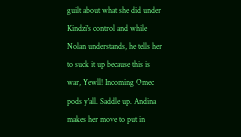guilt about what she did under Kindzi's control and while Nolan understands, he tells her to suck it up because this is war, Yewll! Incoming Omec pods y'all. Saddle up. Andina makes her move to put in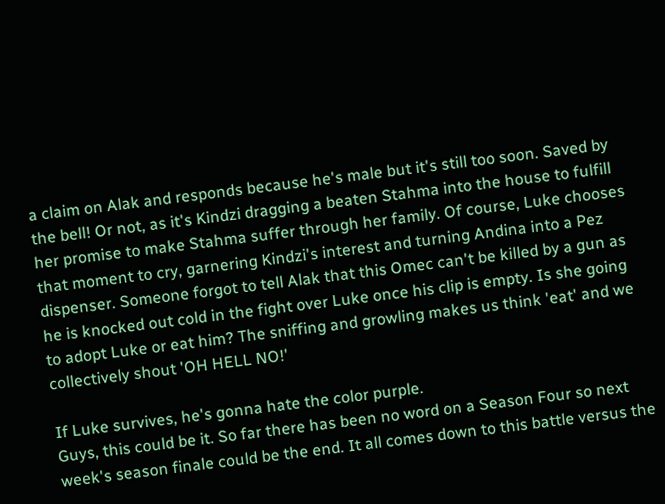a claim on Alak and responds because he's male but it's still too soon. Saved by the bell! Or not, as it's Kindzi dragging a beaten Stahma into the house to fulfill her promise to make Stahma suffer through her family. Of course, Luke chooses that moment to cry, garnering Kindzi's interest and turning Andina into a Pez dispenser. Someone forgot to tell Alak that this Omec can't be killed by a gun as he is knocked out cold in the fight over Luke once his clip is empty. Is she going to adopt Luke or eat him? The sniffing and growling makes us think 'eat' and we collectively shout 'OH HELL NO!'

If Luke survives, he's gonna hate the color purple.
Guys, this could be it. So far there has been no word on a Season Four so next week's season finale could be the end. It all comes down to this battle versus the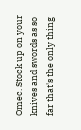Omec. Stock up on your knives and swords as so far that's the only thing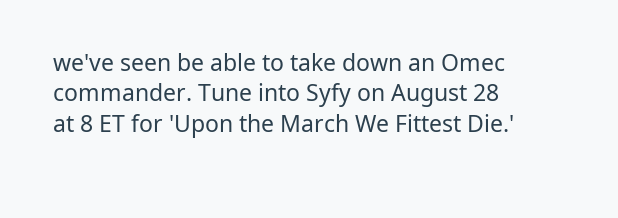we've seen be able to take down an Omec commander. Tune into Syfy on August 28 at 8 ET for 'Upon the March We Fittest Die.'